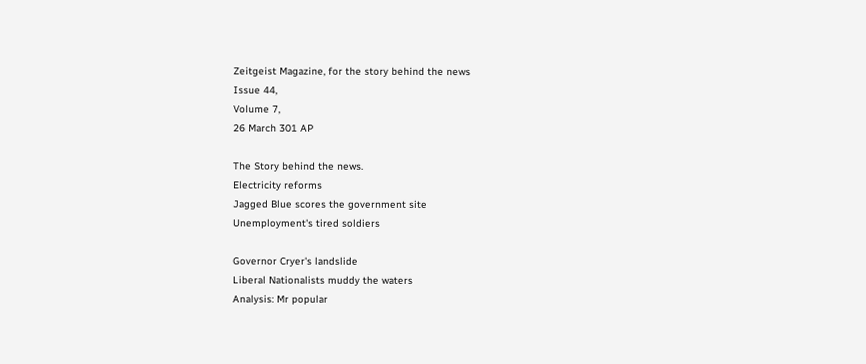Zeitgeist Magazine, for the story behind the news
Issue 44,
Volume 7,
26 March 301 AP

The Story behind the news.
Electricity reforms
Jagged Blue scores the government site
Unemployment's tired soldiers

Governor Cryer's landslide
Liberal Nationalists muddy the waters
Analysis: Mr popular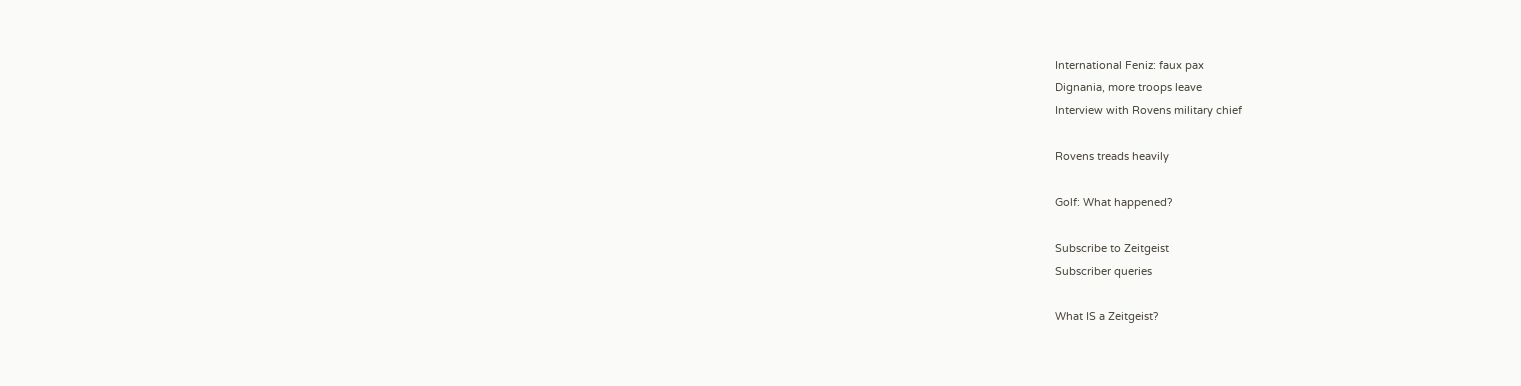International Feniz: faux pax
Dignania, more troops leave
Interview with Rovens military chief

Rovens treads heavily

Golf: What happened?

Subscribe to Zeitgeist
Subscriber queries

What IS a Zeitgeist?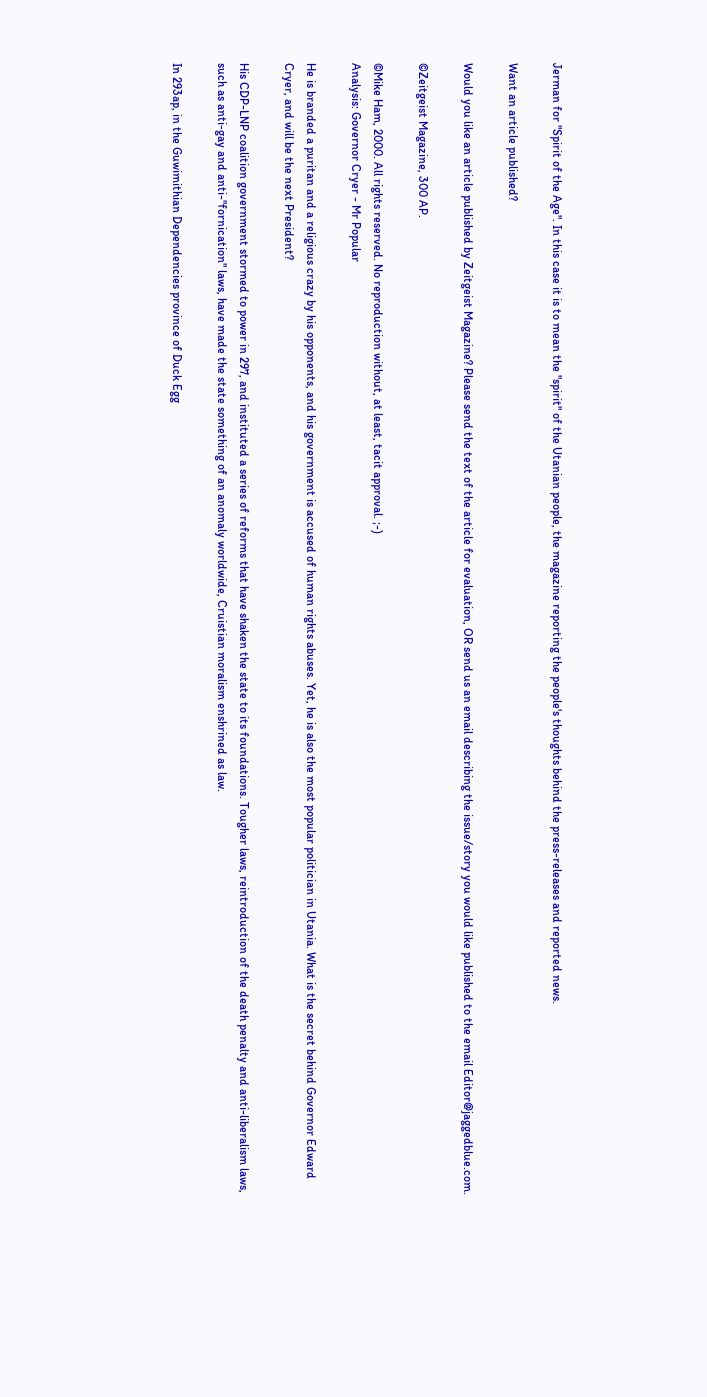Jerman for "Spirit of the Age". In this case it is to mean the "spirit" of the Utanian people, the magazine reporting the people's thoughts behind the press-releases and reported news.

Want an article published?

Would you like an article published by Zeitgeist Magazine? Please send the text of the article for evaluation, OR send us an email describing the issue/story you would like published to the email Editor@jaggedblue.com.

©Zeitgeist Magazine, 300 AP.

©Mike Ham, 2000. All rights reserved. No reproduction without, at least, tacit approval. ;-)
Analysis: Governor Cryer - Mr Popular

He is branded a puritan and a religious crazy by his opponents, and his government is accused of human rights abuses. Yet, he is also the most popular politician in Utania. What is the secret behind Governor Edward Cryer, and will be the next President?

His CDP-LNP coalition government stormed to power in 297, and instituted a series of reforms that have shaken the state to its foundations. Tougher laws, reintroduction of the death penalty and anti-liberalism laws, such as anti-gay and anti-"fornication" laws, have made the state something of an anomaly worldwide, Cruistian moralism enshrined as law.

In 293ap, in the Guwimithian Dependencies province of Duck Egg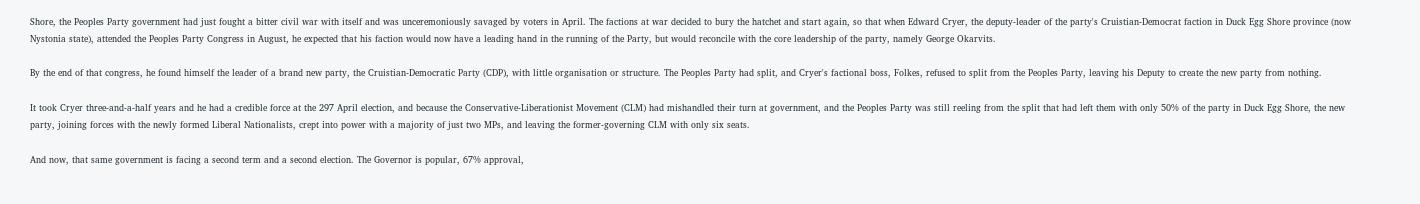Shore, the Peoples Party government had just fought a bitter civil war with itself and was unceremoniously savaged by voters in April. The factions at war decided to bury the hatchet and start again, so that when Edward Cryer, the deputy-leader of the party's Cruistian-Democrat faction in Duck Egg Shore province (now Nystonia state), attended the Peoples Party Congress in August, he expected that his faction would now have a leading hand in the running of the Party, but would reconcile with the core leadership of the party, namely George Okarvits.

By the end of that congress, he found himself the leader of a brand new party, the Cruistian-Democratic Party (CDP), with little organisation or structure. The Peoples Party had split, and Cryer's factional boss, Folkes, refused to split from the Peoples Party, leaving his Deputy to create the new party from nothing.

It took Cryer three-and-a-half years and he had a credible force at the 297 April election, and because the Conservative-Liberationist Movement (CLM) had mishandled their turn at government, and the Peoples Party was still reeling from the split that had left them with only 50% of the party in Duck Egg Shore, the new party, joining forces with the newly formed Liberal Nationalists, crept into power with a majority of just two MPs, and leaving the former-governing CLM with only six seats.

And now, that same government is facing a second term and a second election. The Governor is popular, 67% approval,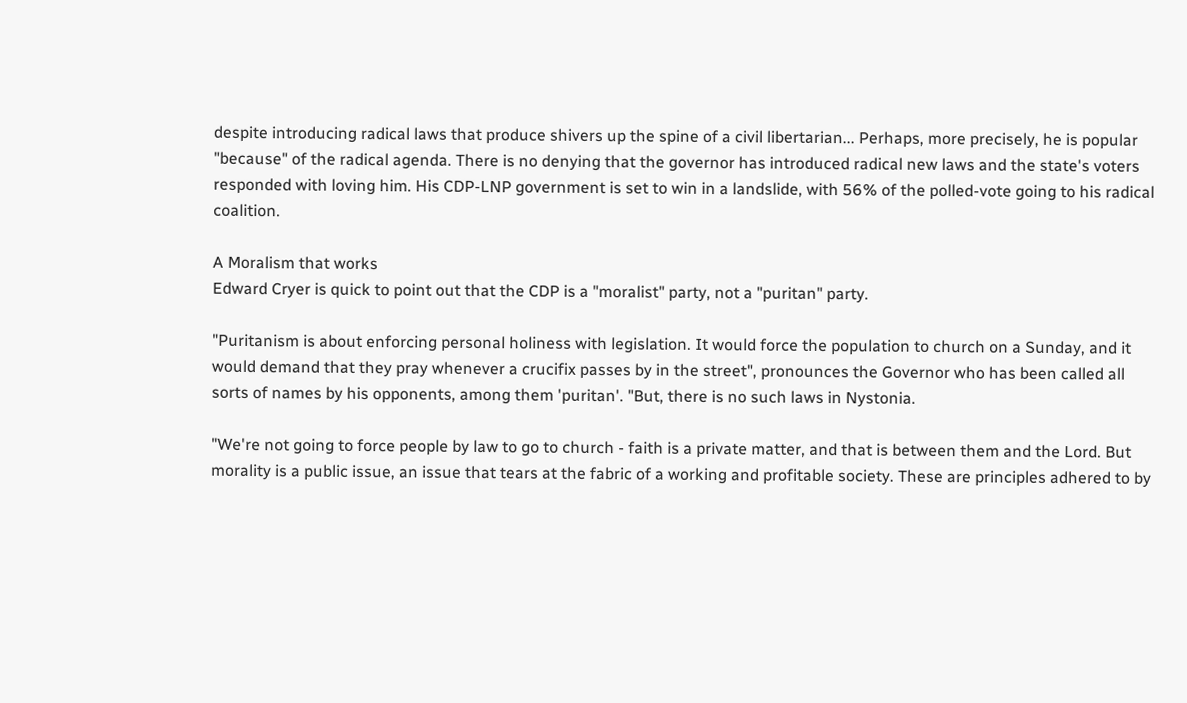despite introducing radical laws that produce shivers up the spine of a civil libertarian... Perhaps, more precisely, he is popular "because" of the radical agenda. There is no denying that the governor has introduced radical new laws and the state's voters responded with loving him. His CDP-LNP government is set to win in a landslide, with 56% of the polled-vote going to his radical coalition.

A Moralism that works
Edward Cryer is quick to point out that the CDP is a "moralist" party, not a "puritan" party.

"Puritanism is about enforcing personal holiness with legislation. It would force the population to church on a Sunday, and it would demand that they pray whenever a crucifix passes by in the street", pronounces the Governor who has been called all sorts of names by his opponents, among them 'puritan'. "But, there is no such laws in Nystonia.

"We're not going to force people by law to go to church - faith is a private matter, and that is between them and the Lord. But morality is a public issue, an issue that tears at the fabric of a working and profitable society. These are principles adhered to by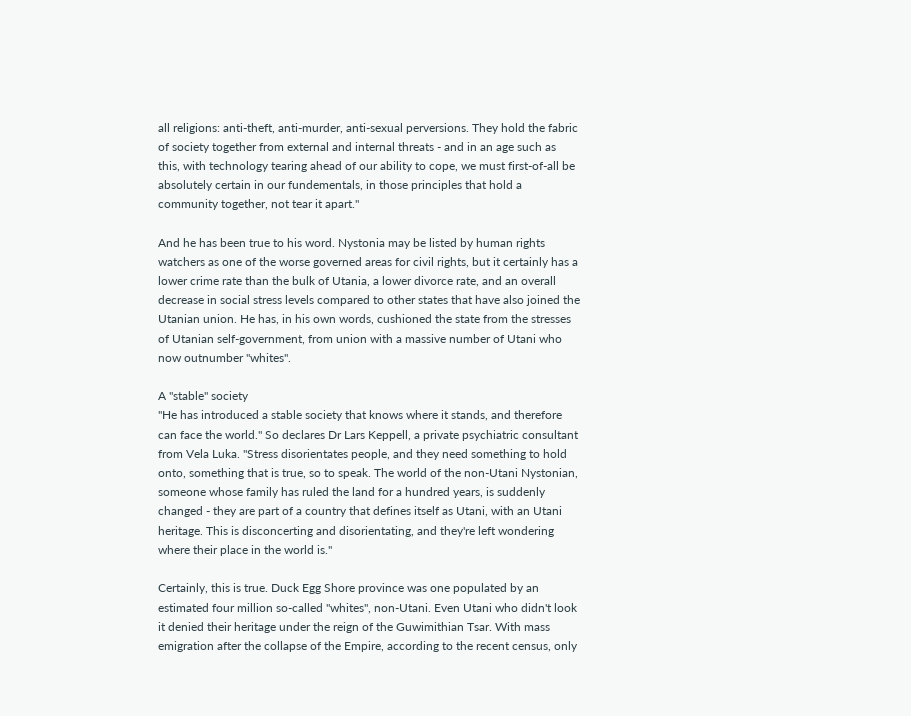all religions: anti-theft, anti-murder, anti-sexual perversions. They hold the fabric of society together from external and internal threats - and in an age such as this, with technology tearing ahead of our ability to cope, we must first-of-all be absolutely certain in our fundementals, in those principles that hold a community together, not tear it apart."

And he has been true to his word. Nystonia may be listed by human rights watchers as one of the worse governed areas for civil rights, but it certainly has a lower crime rate than the bulk of Utania, a lower divorce rate, and an overall decrease in social stress levels compared to other states that have also joined the Utanian union. He has, in his own words, cushioned the state from the stresses of Utanian self-government, from union with a massive number of Utani who now outnumber "whites".

A "stable" society
"He has introduced a stable society that knows where it stands, and therefore can face the world." So declares Dr Lars Keppell, a private psychiatric consultant from Vela Luka. "Stress disorientates people, and they need something to hold onto, something that is true, so to speak. The world of the non-Utani Nystonian, someone whose family has ruled the land for a hundred years, is suddenly changed - they are part of a country that defines itself as Utani, with an Utani heritage. This is disconcerting and disorientating, and they're left wondering where their place in the world is."

Certainly, this is true. Duck Egg Shore province was one populated by an estimated four million so-called "whites", non-Utani. Even Utani who didn't look it denied their heritage under the reign of the Guwimithian Tsar. With mass emigration after the collapse of the Empire, according to the recent census, only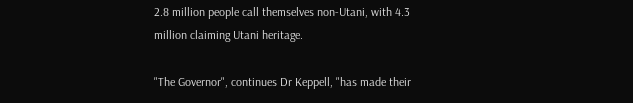2.8 million people call themselves non-Utani, with 4.3 million claiming Utani heritage.

"The Governor", continues Dr Keppell, "has made their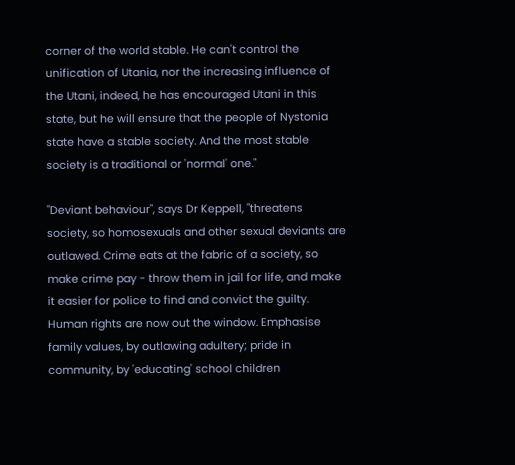corner of the world stable. He can't control the unification of Utania, nor the increasing influence of the Utani, indeed, he has encouraged Utani in this state, but he will ensure that the people of Nystonia state have a stable society. And the most stable society is a traditional or 'normal' one."

"Deviant behaviour", says Dr Keppell, "threatens society, so homosexuals and other sexual deviants are outlawed. Crime eats at the fabric of a society, so make crime pay - throw them in jail for life, and make it easier for police to find and convict the guilty. Human rights are now out the window. Emphasise family values, by outlawing adultery; pride in community, by 'educating' school children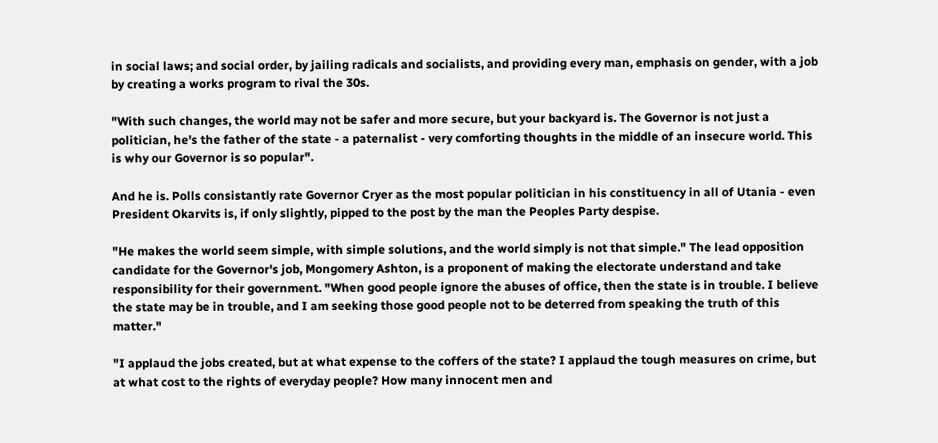in social laws; and social order, by jailing radicals and socialists, and providing every man, emphasis on gender, with a job by creating a works program to rival the 30s.

"With such changes, the world may not be safer and more secure, but your backyard is. The Governor is not just a politician, he's the father of the state - a paternalist - very comforting thoughts in the middle of an insecure world. This is why our Governor is so popular".

And he is. Polls consistantly rate Governor Cryer as the most popular politician in his constituency in all of Utania - even President Okarvits is, if only slightly, pipped to the post by the man the Peoples Party despise.

"He makes the world seem simple, with simple solutions, and the world simply is not that simple." The lead opposition candidate for the Governor's job, Mongomery Ashton, is a proponent of making the electorate understand and take responsibility for their government. "When good people ignore the abuses of office, then the state is in trouble. I believe the state may be in trouble, and I am seeking those good people not to be deterred from speaking the truth of this matter."

"I applaud the jobs created, but at what expense to the coffers of the state? I applaud the tough measures on crime, but at what cost to the rights of everyday people? How many innocent men and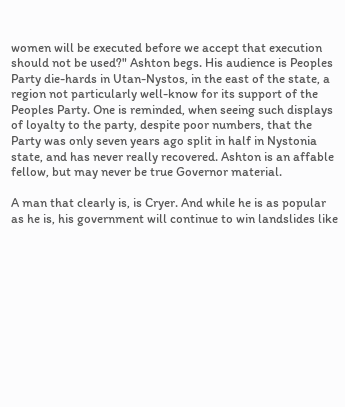women will be executed before we accept that execution should not be used?" Ashton begs. His audience is Peoples Party die-hards in Utan-Nystos, in the east of the state, a region not particularly well-know for its support of the Peoples Party. One is reminded, when seeing such displays of loyalty to the party, despite poor numbers, that the Party was only seven years ago split in half in Nystonia state, and has never really recovered. Ashton is an affable fellow, but may never be true Governor material.

A man that clearly is, is Cryer. And while he is as popular as he is, his government will continue to win landslides like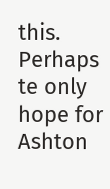this. Perhaps te only hope for Ashton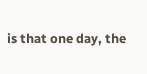is that one day, the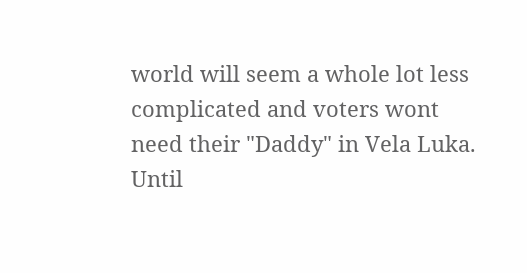world will seem a whole lot less complicated and voters wont need their "Daddy" in Vela Luka. Until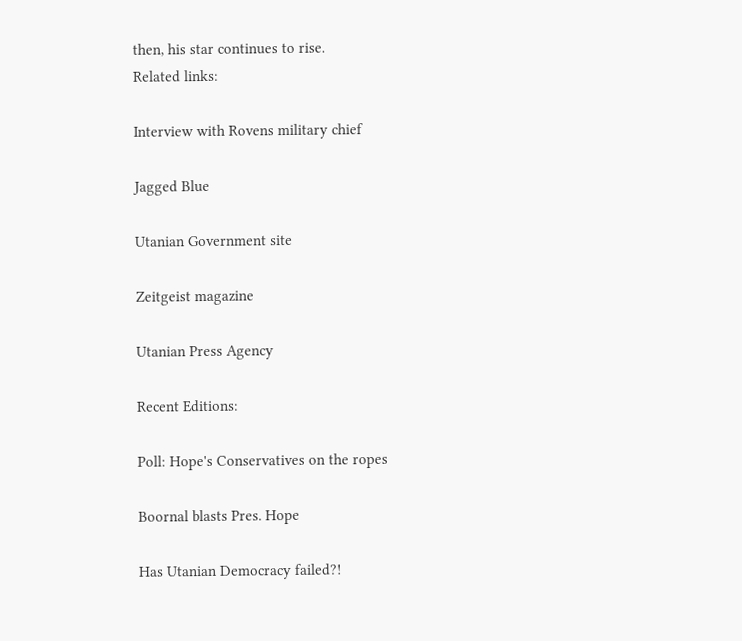then, his star continues to rise.
Related links:

Interview with Rovens military chief

Jagged Blue

Utanian Government site

Zeitgeist magazine

Utanian Press Agency

Recent Editions:

Poll: Hope's Conservatives on the ropes

Boornal blasts Pres. Hope

Has Utanian Democracy failed?!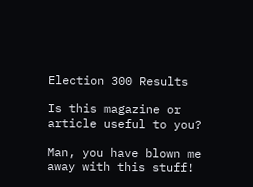Election 300 Results

Is this magazine or article useful to you?

Man, you have blown me away with this stuff!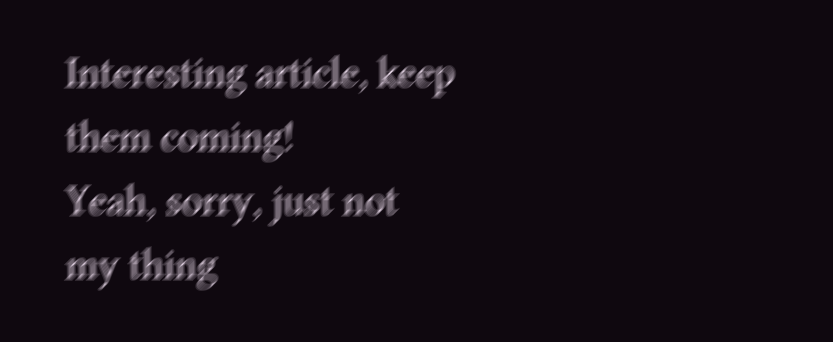Interesting article, keep them coming!
Yeah, sorry, just not my thing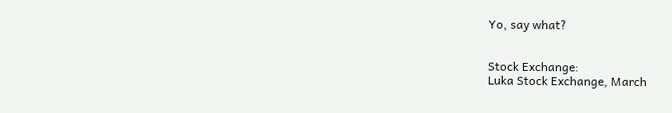Yo, say what?


Stock Exchange:
Luka Stock Exchange, March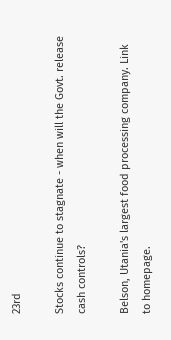23rd

Stocks continue to stagnate - when will the Govt. release cash controls?

Belson, Utania's largest food processing company. Link to homepage.